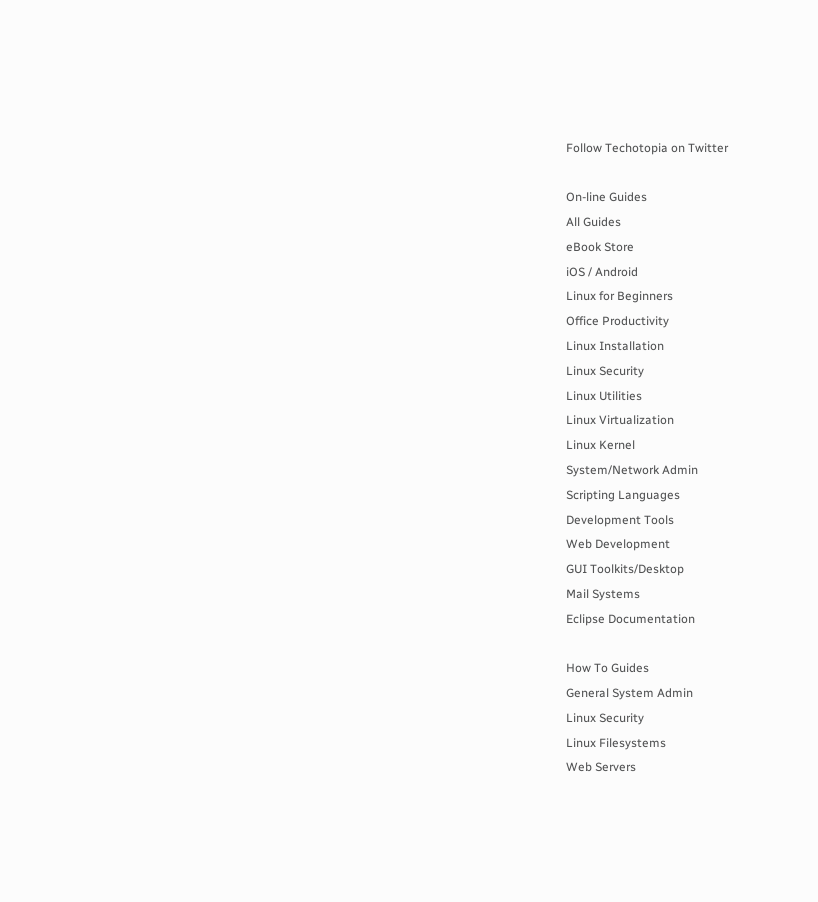Follow Techotopia on Twitter

On-line Guides
All Guides
eBook Store
iOS / Android
Linux for Beginners
Office Productivity
Linux Installation
Linux Security
Linux Utilities
Linux Virtualization
Linux Kernel
System/Network Admin
Scripting Languages
Development Tools
Web Development
GUI Toolkits/Desktop
Mail Systems
Eclipse Documentation

How To Guides
General System Admin
Linux Security
Linux Filesystems
Web Servers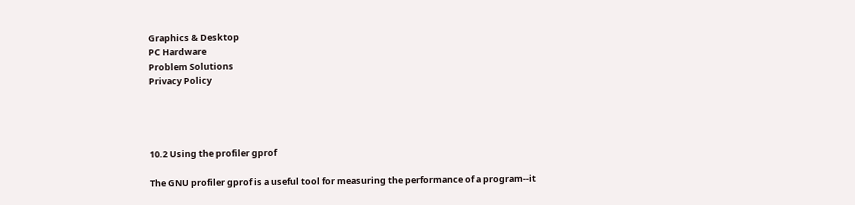Graphics & Desktop
PC Hardware
Problem Solutions
Privacy Policy




10.2 Using the profiler gprof

The GNU profiler gprof is a useful tool for measuring the performance of a program--it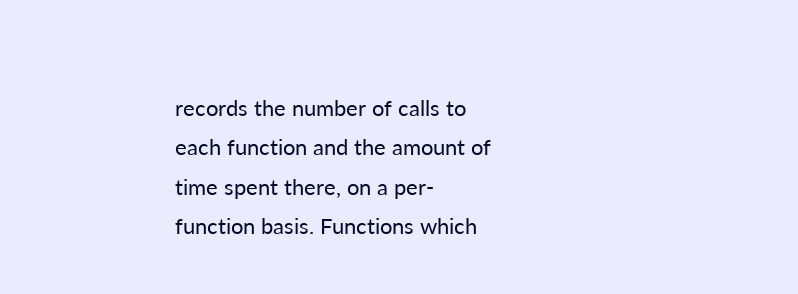records the number of calls to each function and the amount of time spent there, on a per-function basis. Functions which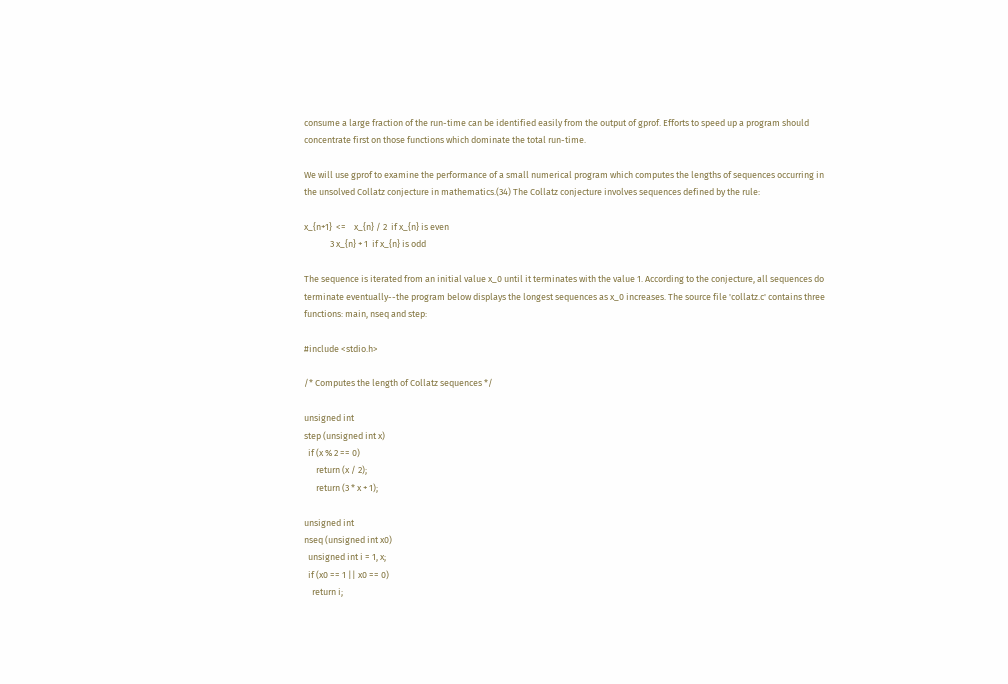consume a large fraction of the run-time can be identified easily from the output of gprof. Efforts to speed up a program should concentrate first on those functions which dominate the total run-time.

We will use gprof to examine the performance of a small numerical program which computes the lengths of sequences occurring in the unsolved Collatz conjecture in mathematics.(34) The Collatz conjecture involves sequences defined by the rule:

x_{n+1}  <=    x_{n} / 2  if x_{n} is even
             3 x_{n} + 1  if x_{n} is odd

The sequence is iterated from an initial value x_0 until it terminates with the value 1. According to the conjecture, all sequences do terminate eventually--the program below displays the longest sequences as x_0 increases. The source file 'collatz.c' contains three functions: main, nseq and step:

#include <stdio.h>

/* Computes the length of Collatz sequences */

unsigned int
step (unsigned int x)
  if (x % 2 == 0)
      return (x / 2);
      return (3 * x + 1);

unsigned int
nseq (unsigned int x0)
  unsigned int i = 1, x;
  if (x0 == 1 || x0 == 0)
    return i;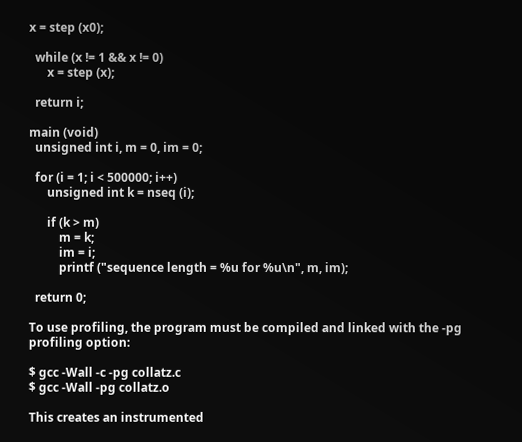x = step (x0);

  while (x != 1 && x != 0)
      x = step (x);

  return i;

main (void)
  unsigned int i, m = 0, im = 0;

  for (i = 1; i < 500000; i++)
      unsigned int k = nseq (i);

      if (k > m)
          m = k;
          im = i;
          printf ("sequence length = %u for %u\n", m, im);

  return 0;

To use profiling, the program must be compiled and linked with the -pg profiling option:

$ gcc -Wall -c -pg collatz.c
$ gcc -Wall -pg collatz.o

This creates an instrumented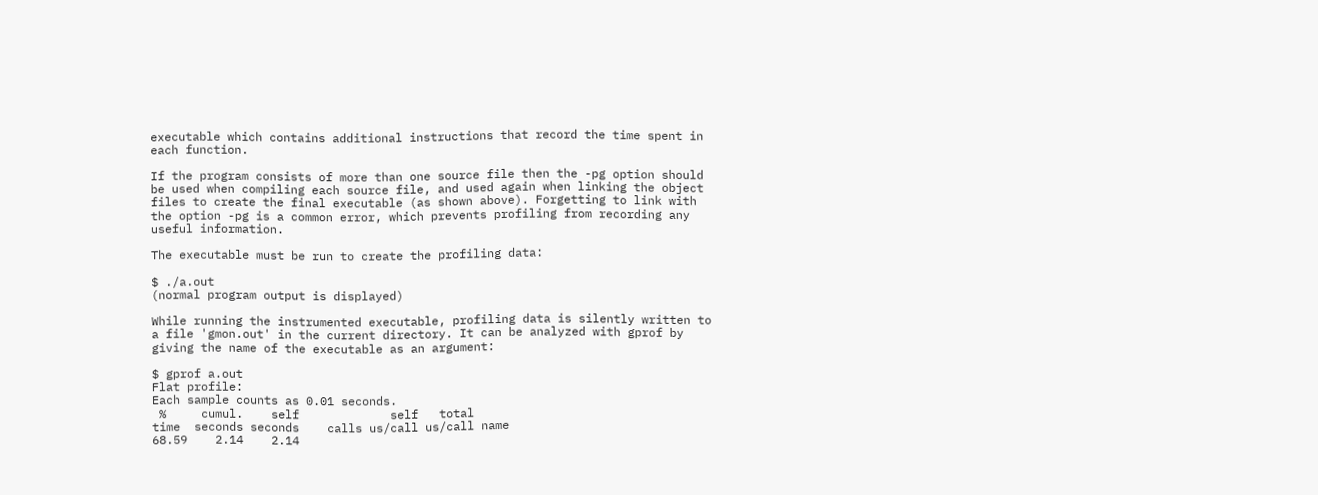executable which contains additional instructions that record the time spent in each function.

If the program consists of more than one source file then the -pg option should be used when compiling each source file, and used again when linking the object files to create the final executable (as shown above). Forgetting to link with the option -pg is a common error, which prevents profiling from recording any useful information.

The executable must be run to create the profiling data:

$ ./a.out
(normal program output is displayed)

While running the instrumented executable, profiling data is silently written to a file 'gmon.out' in the current directory. It can be analyzed with gprof by giving the name of the executable as an argument:

$ gprof a.out
Flat profile:
Each sample counts as 0.01 seconds.
 %     cumul.    self             self   total
time  seconds seconds    calls us/call us/call name
68.59    2.14    2.14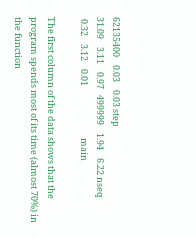62135400    0.03    0.03 step
31.09    3.11    0.97   499999    1.94    6.22 nseq
 0.32    3.12    0.01                          main

The first column of the data shows that the program spends most of its time (almost 70%) in the function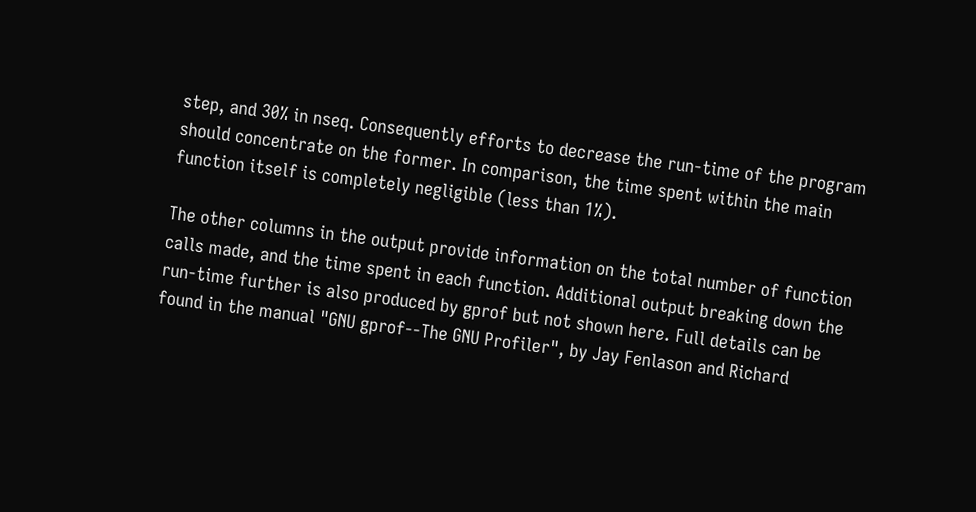step, and 30% in nseq. Consequently efforts to decrease the run-time of the program should concentrate on the former. In comparison, the time spent within the main function itself is completely negligible (less than 1%).

The other columns in the output provide information on the total number of function calls made, and the time spent in each function. Additional output breaking down the run-time further is also produced by gprof but not shown here. Full details can be found in the manual "GNU gprof--The GNU Profiler", by Jay Fenlason and Richard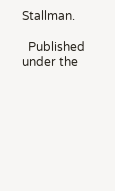Stallman.

  Published under the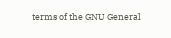terms of the GNU General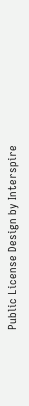Public License Design by Interspire